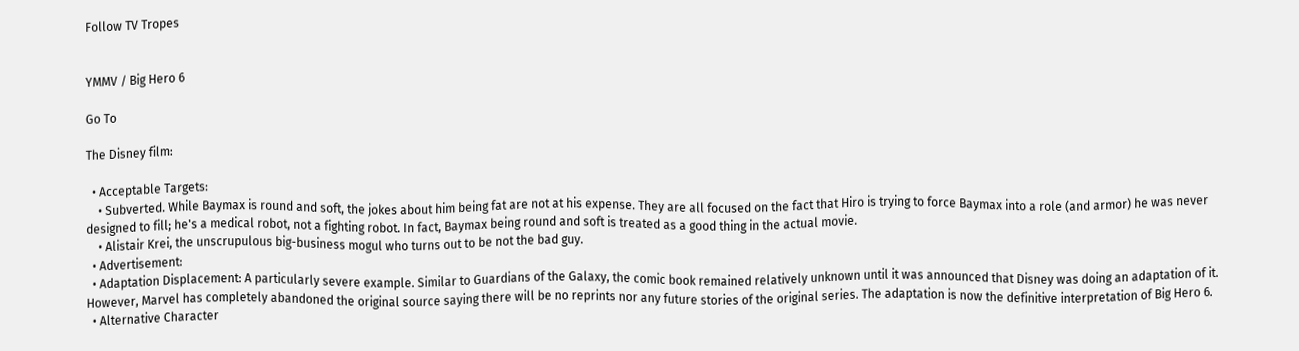Follow TV Tropes


YMMV / Big Hero 6

Go To

The Disney film:

  • Acceptable Targets:
    • Subverted. While Baymax is round and soft, the jokes about him being fat are not at his expense. They are all focused on the fact that Hiro is trying to force Baymax into a role (and armor) he was never designed to fill; he's a medical robot, not a fighting robot. In fact, Baymax being round and soft is treated as a good thing in the actual movie.
    • Alistair Krei, the unscrupulous big-business mogul who turns out to be not the bad guy.
  • Advertisement:
  • Adaptation Displacement: A particularly severe example. Similar to Guardians of the Galaxy, the comic book remained relatively unknown until it was announced that Disney was doing an adaptation of it. However, Marvel has completely abandoned the original source saying there will be no reprints nor any future stories of the original series. The adaptation is now the definitive interpretation of Big Hero 6.
  • Alternative Character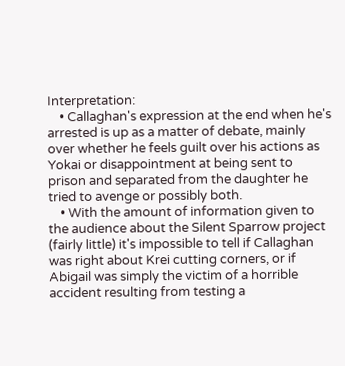Interpretation:
    • Callaghan's expression at the end when he's arrested is up as a matter of debate, mainly over whether he feels guilt over his actions as Yokai or disappointment at being sent to prison and separated from the daughter he tried to avenge or possibly both.
    • With the amount of information given to the audience about the Silent Sparrow project (fairly little) it's impossible to tell if Callaghan was right about Krei cutting corners, or if Abigail was simply the victim of a horrible accident resulting from testing a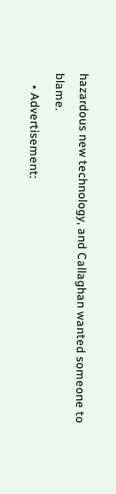hazardous new technology, and Callaghan wanted someone to blame.
    • Advertisement: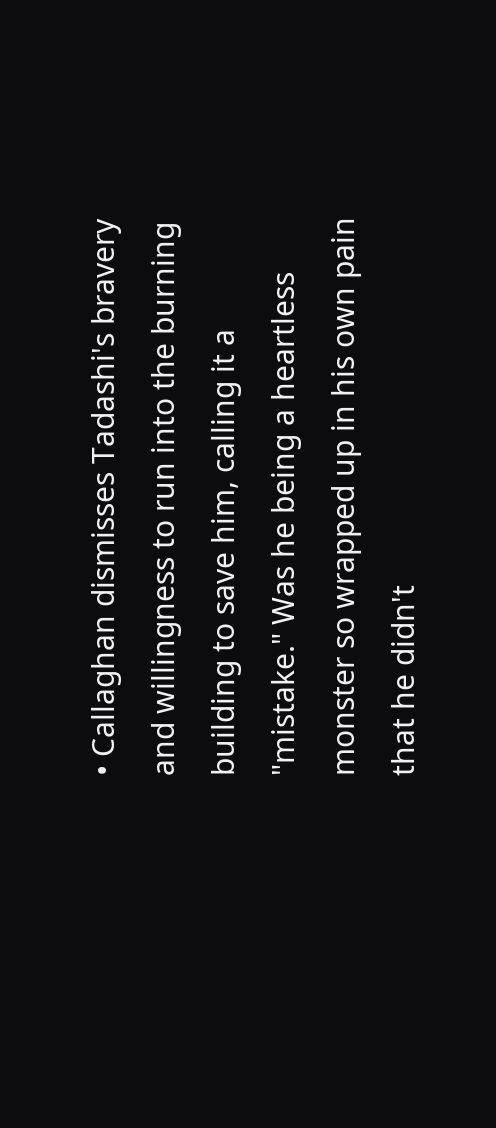• Callaghan dismisses Tadashi's bravery and willingness to run into the burning building to save him, calling it a "mistake." Was he being a heartless monster so wrapped up in his own pain that he didn't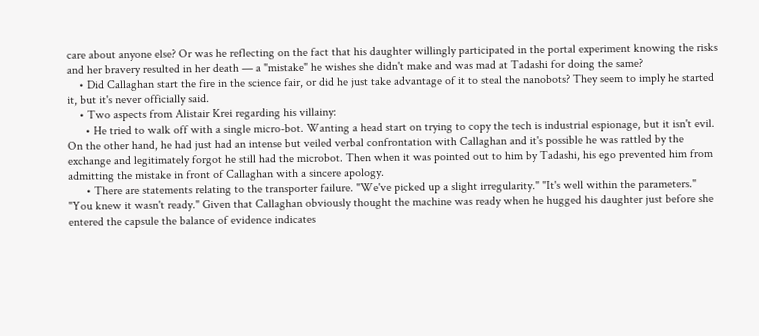care about anyone else? Or was he reflecting on the fact that his daughter willingly participated in the portal experiment knowing the risks and her bravery resulted in her death — a "mistake" he wishes she didn't make and was mad at Tadashi for doing the same?
    • Did Callaghan start the fire in the science fair, or did he just take advantage of it to steal the nanobots? They seem to imply he started it, but it's never officially said.
    • Two aspects from Alistair Krei regarding his villainy:
      • He tried to walk off with a single micro-bot. Wanting a head start on trying to copy the tech is industrial espionage, but it isn't evil. On the other hand, he had just had an intense but veiled verbal confrontation with Callaghan and it's possible he was rattled by the exchange and legitimately forgot he still had the microbot. Then when it was pointed out to him by Tadashi, his ego prevented him from admitting the mistake in front of Callaghan with a sincere apology.
      • There are statements relating to the transporter failure. "We've picked up a slight irregularity." "It's well within the parameters." "You knew it wasn't ready." Given that Callaghan obviously thought the machine was ready when he hugged his daughter just before she entered the capsule the balance of evidence indicates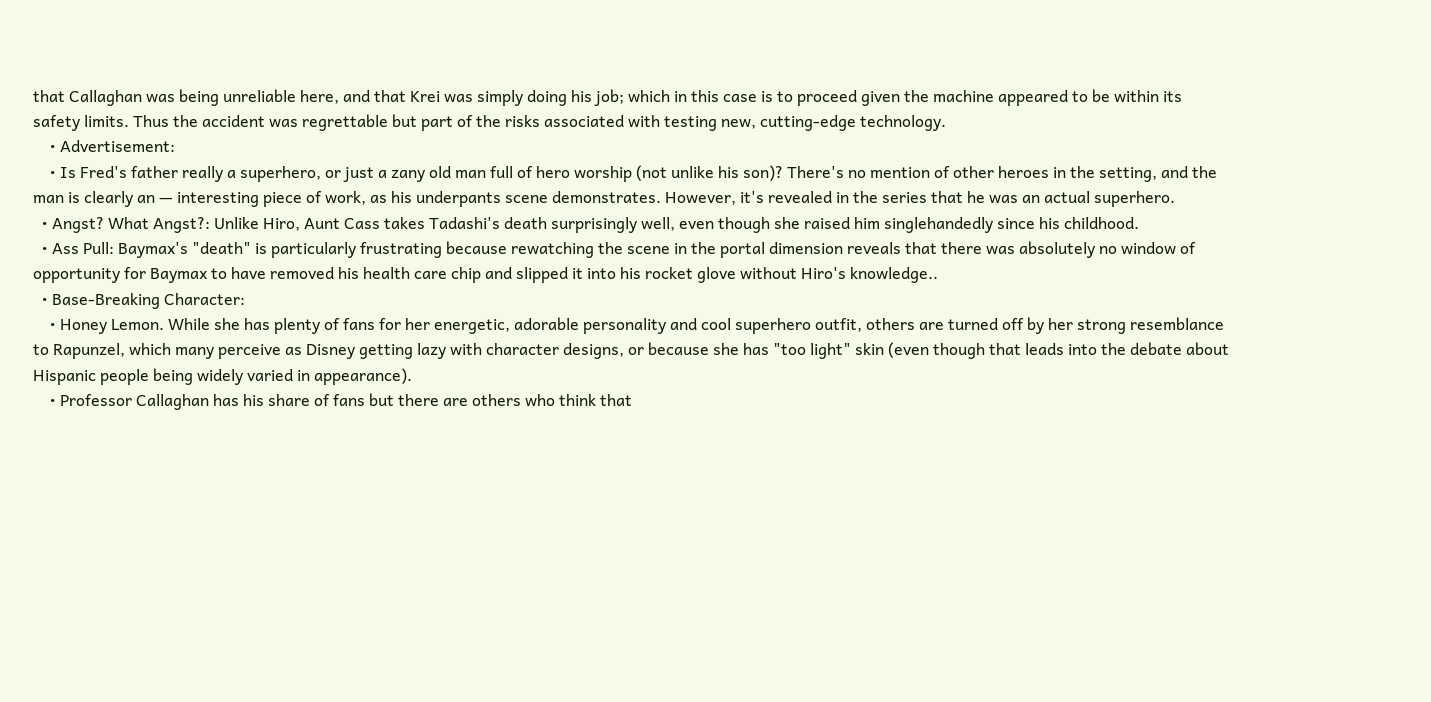that Callaghan was being unreliable here, and that Krei was simply doing his job; which in this case is to proceed given the machine appeared to be within its safety limits. Thus the accident was regrettable but part of the risks associated with testing new, cutting-edge technology.
    • Advertisement:
    • Is Fred's father really a superhero, or just a zany old man full of hero worship (not unlike his son)? There's no mention of other heroes in the setting, and the man is clearly an — interesting piece of work, as his underpants scene demonstrates. However, it's revealed in the series that he was an actual superhero.
  • Angst? What Angst?: Unlike Hiro, Aunt Cass takes Tadashi's death surprisingly well, even though she raised him singlehandedly since his childhood.
  • Ass Pull: Baymax's "death" is particularly frustrating because rewatching the scene in the portal dimension reveals that there was absolutely no window of opportunity for Baymax to have removed his health care chip and slipped it into his rocket glove without Hiro's knowledge..
  • Base-Breaking Character:
    • Honey Lemon. While she has plenty of fans for her energetic, adorable personality and cool superhero outfit, others are turned off by her strong resemblance to Rapunzel, which many perceive as Disney getting lazy with character designs, or because she has "too light" skin (even though that leads into the debate about Hispanic people being widely varied in appearance).
    • Professor Callaghan has his share of fans but there are others who think that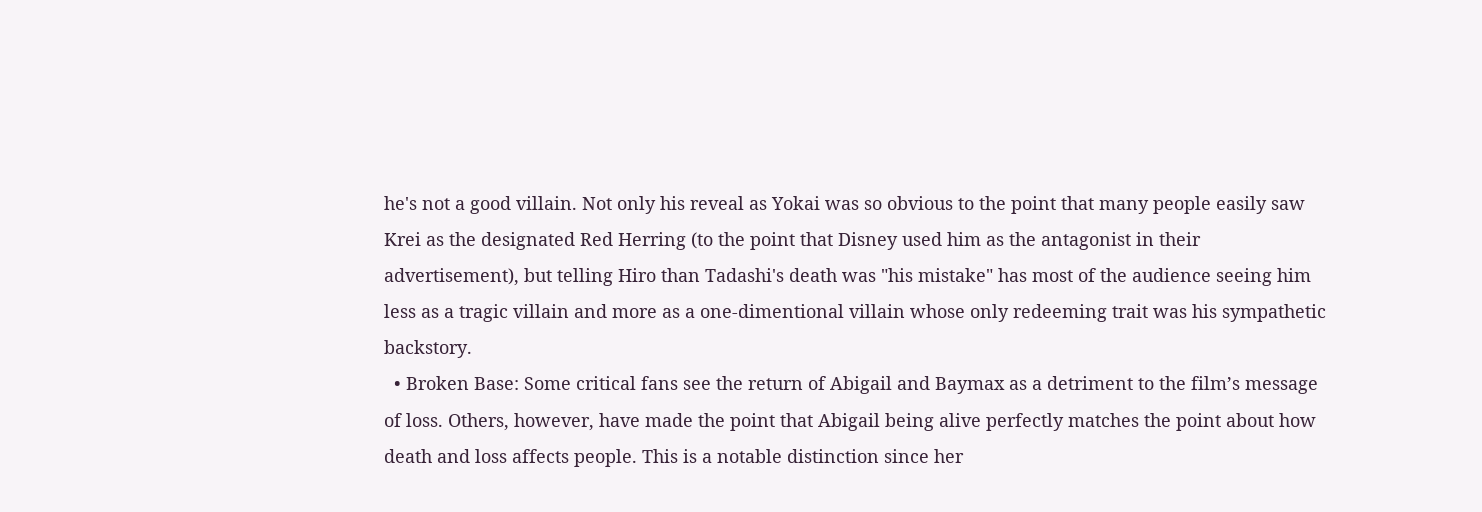he's not a good villain. Not only his reveal as Yokai was so obvious to the point that many people easily saw Krei as the designated Red Herring (to the point that Disney used him as the antagonist in their advertisement), but telling Hiro than Tadashi's death was "his mistake" has most of the audience seeing him less as a tragic villain and more as a one-dimentional villain whose only redeeming trait was his sympathetic backstory.
  • Broken Base: Some critical fans see the return of Abigail and Baymax as a detriment to the film’s message of loss. Others, however, have made the point that Abigail being alive perfectly matches the point about how death and loss affects people. This is a notable distinction since her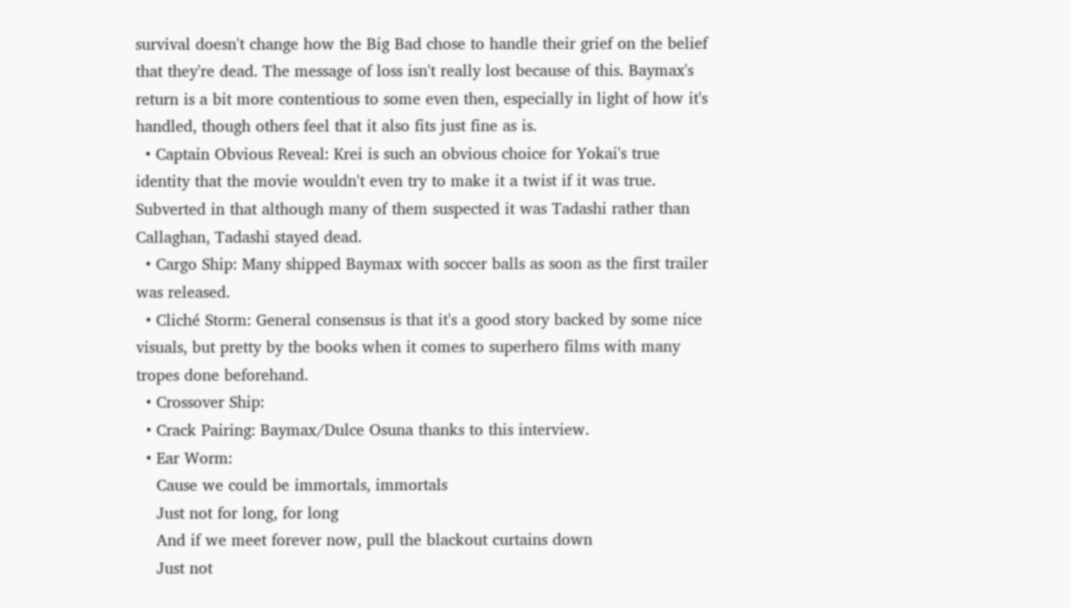survival doesn't change how the Big Bad chose to handle their grief on the belief that they're dead. The message of loss isn't really lost because of this. Baymax's return is a bit more contentious to some even then, especially in light of how it's handled, though others feel that it also fits just fine as is.
  • Captain Obvious Reveal: Krei is such an obvious choice for Yokai's true identity that the movie wouldn't even try to make it a twist if it was true. Subverted in that although many of them suspected it was Tadashi rather than Callaghan, Tadashi stayed dead.
  • Cargo Ship: Many shipped Baymax with soccer balls as soon as the first trailer was released.
  • Cliché Storm: General consensus is that it's a good story backed by some nice visuals, but pretty by the books when it comes to superhero films with many tropes done beforehand.
  • Crossover Ship:
  • Crack Pairing: Baymax/Dulce Osuna thanks to this interview.
  • Ear Worm:
    Cause we could be immortals, immortals
    Just not for long, for long
    And if we meet forever now, pull the blackout curtains down
    Just not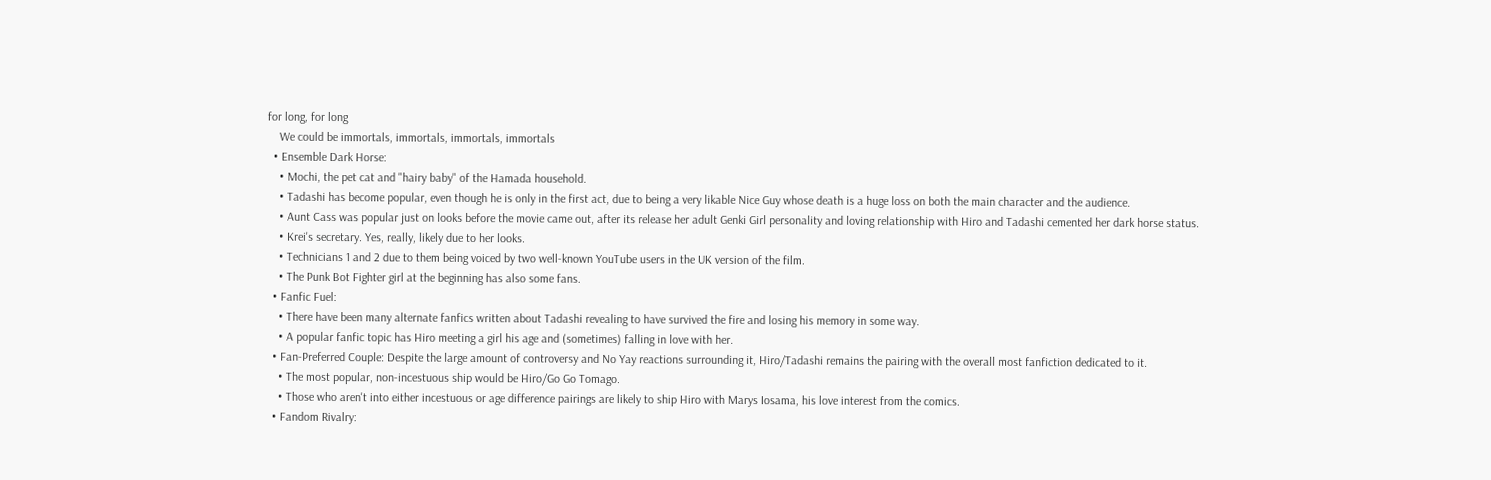for long, for long
    We could be immortals, immortals, immortals, immortals
  • Ensemble Dark Horse:
    • Mochi, the pet cat and "hairy baby" of the Hamada household.
    • Tadashi has become popular, even though he is only in the first act, due to being a very likable Nice Guy whose death is a huge loss on both the main character and the audience.
    • Aunt Cass was popular just on looks before the movie came out, after its release her adult Genki Girl personality and loving relationship with Hiro and Tadashi cemented her dark horse status.
    • Krei's secretary. Yes, really, likely due to her looks.
    • Technicians 1 and 2 due to them being voiced by two well-known YouTube users in the UK version of the film.
    • The Punk Bot Fighter girl at the beginning has also some fans.
  • Fanfic Fuel:
    • There have been many alternate fanfics written about Tadashi revealing to have survived the fire and losing his memory in some way.
    • A popular fanfic topic has Hiro meeting a girl his age and (sometimes) falling in love with her.
  • Fan-Preferred Couple: Despite the large amount of controversy and No Yay reactions surrounding it, Hiro/Tadashi remains the pairing with the overall most fanfiction dedicated to it.
    • The most popular, non-incestuous ship would be Hiro/Go Go Tomago.
    • Those who aren't into either incestuous or age difference pairings are likely to ship Hiro with Marys Iosama, his love interest from the comics.
  • Fandom Rivalry: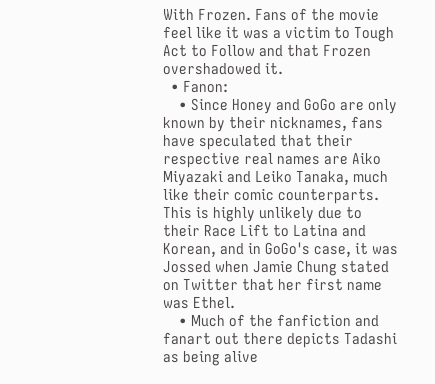With Frozen. Fans of the movie feel like it was a victim to Tough Act to Follow and that Frozen overshadowed it.
  • Fanon:
    • Since Honey and GoGo are only known by their nicknames, fans have speculated that their respective real names are Aiko Miyazaki and Leiko Tanaka, much like their comic counterparts. This is highly unlikely due to their Race Lift to Latina and Korean, and in GoGo's case, it was Jossed when Jamie Chung stated on Twitter that her first name was Ethel.
    • Much of the fanfiction and fanart out there depicts Tadashi as being alive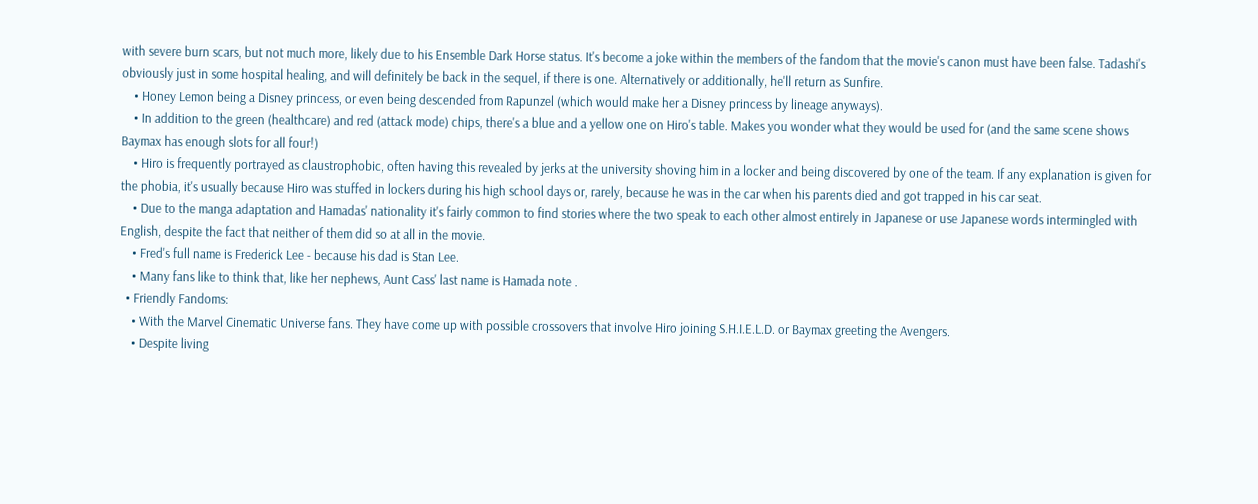with severe burn scars, but not much more, likely due to his Ensemble Dark Horse status. It's become a joke within the members of the fandom that the movie's canon must have been false. Tadashi's obviously just in some hospital healing, and will definitely be back in the sequel, if there is one. Alternatively or additionally, he'll return as Sunfire.
    • Honey Lemon being a Disney princess, or even being descended from Rapunzel (which would make her a Disney princess by lineage anyways).
    • In addition to the green (healthcare) and red (attack mode) chips, there's a blue and a yellow one on Hiro's table. Makes you wonder what they would be used for (and the same scene shows Baymax has enough slots for all four!)
    • Hiro is frequently portrayed as claustrophobic, often having this revealed by jerks at the university shoving him in a locker and being discovered by one of the team. If any explanation is given for the phobia, it's usually because Hiro was stuffed in lockers during his high school days or, rarely, because he was in the car when his parents died and got trapped in his car seat.
    • Due to the manga adaptation and Hamadas' nationality it's fairly common to find stories where the two speak to each other almost entirely in Japanese or use Japanese words intermingled with English, despite the fact that neither of them did so at all in the movie.
    • Fred's full name is Frederick Lee - because his dad is Stan Lee.
    • Many fans like to think that, like her nephews, Aunt Cass' last name is Hamada note .
  • Friendly Fandoms:
    • With the Marvel Cinematic Universe fans. They have come up with possible crossovers that involve Hiro joining S.H.I.E.L.D. or Baymax greeting the Avengers.
    • Despite living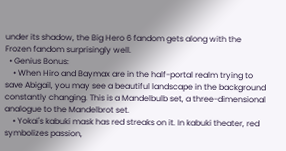under its shadow, the Big Hero 6 fandom gets along with the Frozen fandom surprisingly well.
  • Genius Bonus:
    • When Hiro and Baymax are in the half-portal realm trying to save Abigail, you may see a beautiful landscape in the background constantly changing. This is a Mandelbulb set, a three-dimensional analogue to the Mandelbrot set.
    • Yokai's kabuki mask has red streaks on it. In kabuki theater, red symbolizes passion,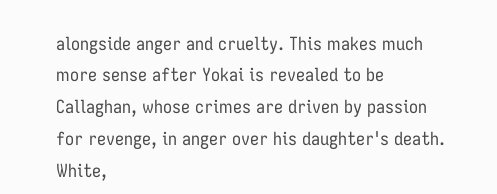alongside anger and cruelty. This makes much more sense after Yokai is revealed to be Callaghan, whose crimes are driven by passion for revenge, in anger over his daughter's death. White,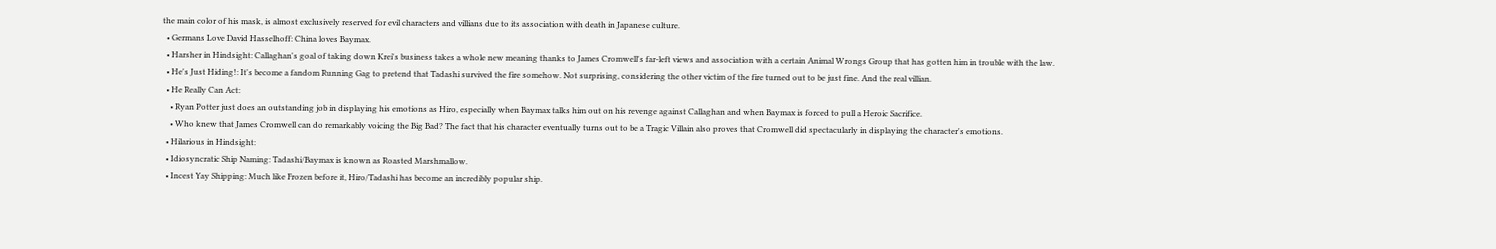the main color of his mask, is almost exclusively reserved for evil characters and villians due to its association with death in Japanese culture.
  • Germans Love David Hasselhoff: China loves Baymax.
  • Harsher in Hindsight: Callaghan's goal of taking down Krei's business takes a whole new meaning thanks to James Cromwell's far-left views and association with a certain Animal Wrongs Group that has gotten him in trouble with the law.
  • He's Just Hiding!: It's become a fandom Running Gag to pretend that Tadashi survived the fire somehow. Not surprising, considering the other victim of the fire turned out to be just fine. And the real villian.
  • He Really Can Act:
    • Ryan Potter just does an outstanding job in displaying his emotions as Hiro, especially when Baymax talks him out on his revenge against Callaghan and when Baymax is forced to pull a Heroic Sacrifice.
    • Who knew that James Cromwell can do remarkably voicing the Big Bad? The fact that his character eventually turns out to be a Tragic Villain also proves that Cromwell did spectacularly in displaying the character's emotions.
  • Hilarious in Hindsight:
  • Idiosyncratic Ship Naming: Tadashi/Baymax is known as Roasted Marshmallow.
  • Incest Yay Shipping: Much like Frozen before it, Hiro/Tadashi has become an incredibly popular ship.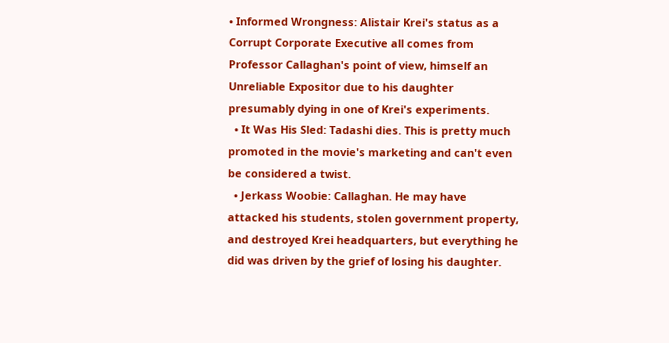• Informed Wrongness: Alistair Krei's status as a Corrupt Corporate Executive all comes from Professor Callaghan's point of view, himself an Unreliable Expositor due to his daughter presumably dying in one of Krei's experiments.
  • It Was His Sled: Tadashi dies. This is pretty much promoted in the movie's marketing and can't even be considered a twist.
  • Jerkass Woobie: Callaghan. He may have attacked his students, stolen government property, and destroyed Krei headquarters, but everything he did was driven by the grief of losing his daughter.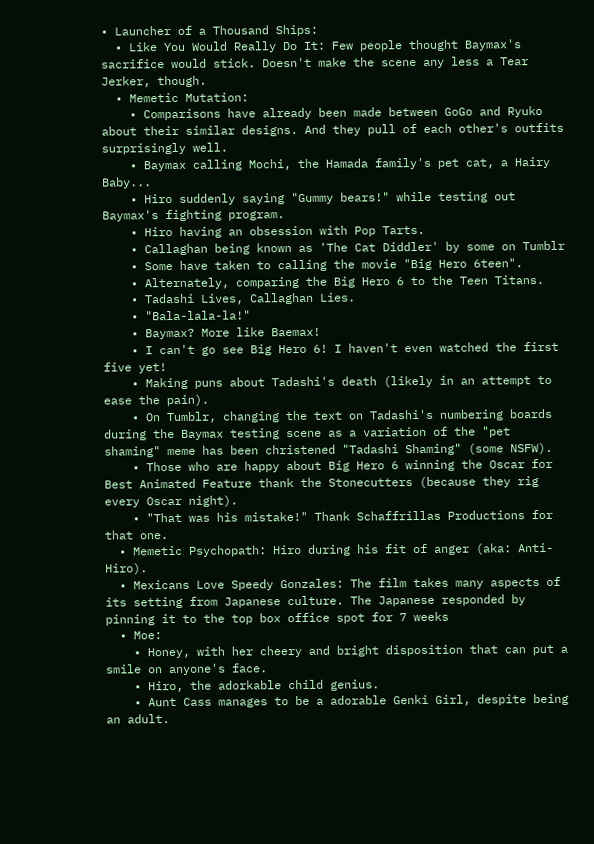• Launcher of a Thousand Ships:
  • Like You Would Really Do It: Few people thought Baymax's sacrifice would stick. Doesn't make the scene any less a Tear Jerker, though.
  • Memetic Mutation:
    • Comparisons have already been made between GoGo and Ryuko about their similar designs. And they pull of each other's outfits surprisingly well.
    • Baymax calling Mochi, the Hamada family's pet cat, a Hairy Baby...
    • Hiro suddenly saying "Gummy bears!" while testing out Baymax's fighting program.
    • Hiro having an obsession with Pop Tarts.
    • Callaghan being known as 'The Cat Diddler' by some on Tumblr
    • Some have taken to calling the movie "Big Hero 6teen".
    • Alternately, comparing the Big Hero 6 to the Teen Titans.
    • Tadashi Lives, Callaghan Lies.
    • "Bala-lala-la!"
    • Baymax? More like Baemax!
    • I can't go see Big Hero 6! I haven't even watched the first five yet!
    • Making puns about Tadashi's death (likely in an attempt to ease the pain).
    • On Tumblr, changing the text on Tadashi's numbering boards during the Baymax testing scene as a variation of the "pet shaming" meme has been christened "Tadashi Shaming" (some NSFW).
    • Those who are happy about Big Hero 6 winning the Oscar for Best Animated Feature thank the Stonecutters (because they rig every Oscar night).
    • "That was his mistake!" Thank Schaffrillas Productions for that one.
  • Memetic Psychopath: Hiro during his fit of anger (aka: Anti-Hiro).
  • Mexicans Love Speedy Gonzales: The film takes many aspects of its setting from Japanese culture. The Japanese responded by pinning it to the top box office spot for 7 weeks
  • Moe:
    • Honey, with her cheery and bright disposition that can put a smile on anyone's face.
    • Hiro, the adorkable child genius.
    • Aunt Cass manages to be a adorable Genki Girl, despite being an adult.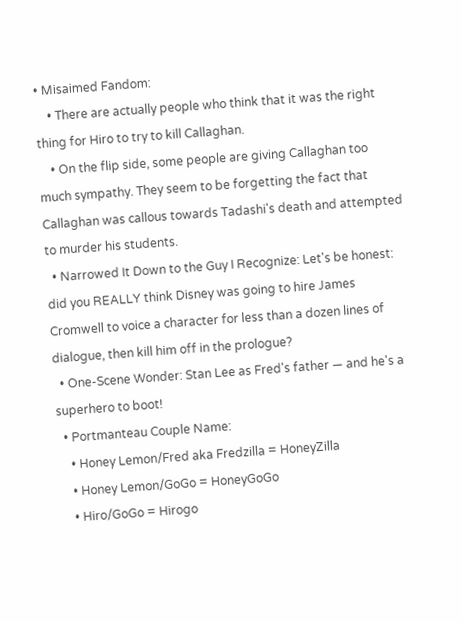• Misaimed Fandom:
    • There are actually people who think that it was the right thing for Hiro to try to kill Callaghan.
    • On the flip side, some people are giving Callaghan too much sympathy. They seem to be forgetting the fact that Callaghan was callous towards Tadashi's death and attempted to murder his students.
  • Narrowed It Down to the Guy I Recognize: Let's be honest: did you REALLY think Disney was going to hire James Cromwell to voice a character for less than a dozen lines of dialogue, then kill him off in the prologue?
  • One-Scene Wonder: Stan Lee as Fred's father — and he's a superhero to boot!
  • Portmanteau Couple Name:
    • Honey Lemon/Fred aka Fredzilla = HoneyZilla
    • Honey Lemon/GoGo = HoneyGoGo
    • Hiro/GoGo = Hirogo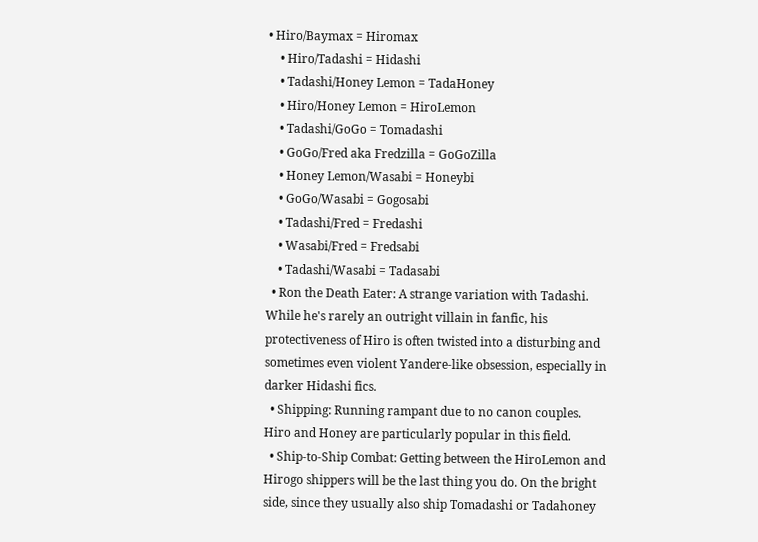• Hiro/Baymax = Hiromax
    • Hiro/Tadashi = Hidashi
    • Tadashi/Honey Lemon = TadaHoney
    • Hiro/Honey Lemon = HiroLemon
    • Tadashi/GoGo = Tomadashi
    • GoGo/Fred aka Fredzilla = GoGoZilla
    • Honey Lemon/Wasabi = Honeybi
    • GoGo/Wasabi = Gogosabi
    • Tadashi/Fred = Fredashi
    • Wasabi/Fred = Fredsabi
    • Tadashi/Wasabi = Tadasabi
  • Ron the Death Eater: A strange variation with Tadashi. While he's rarely an outright villain in fanfic, his protectiveness of Hiro is often twisted into a disturbing and sometimes even violent Yandere-like obsession, especially in darker Hidashi fics.
  • Shipping: Running rampant due to no canon couples. Hiro and Honey are particularly popular in this field.
  • Ship-to-Ship Combat: Getting between the HiroLemon and Hirogo shippers will be the last thing you do. On the bright side, since they usually also ship Tomadashi or Tadahoney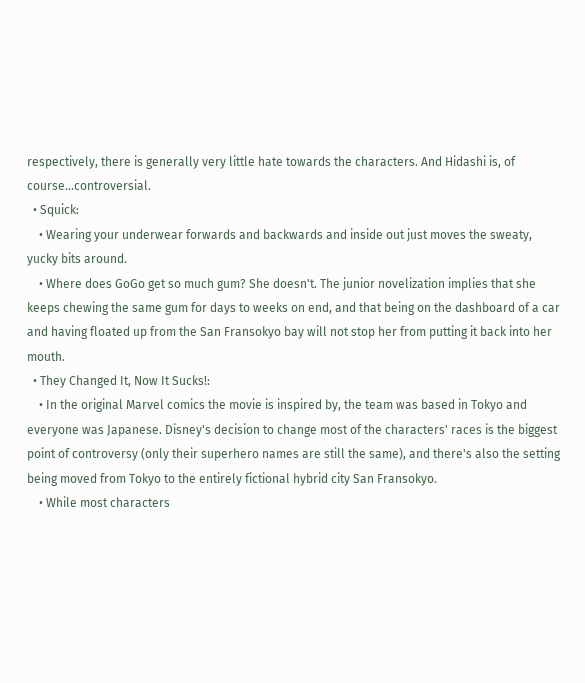respectively, there is generally very little hate towards the characters. And Hidashi is, of course...controversial.
  • Squick:
    • Wearing your underwear forwards and backwards and inside out just moves the sweaty, yucky bits around.
    • Where does GoGo get so much gum? She doesn't. The junior novelization implies that she keeps chewing the same gum for days to weeks on end, and that being on the dashboard of a car and having floated up from the San Fransokyo bay will not stop her from putting it back into her mouth.
  • They Changed It, Now It Sucks!:
    • In the original Marvel comics the movie is inspired by, the team was based in Tokyo and everyone was Japanese. Disney's decision to change most of the characters' races is the biggest point of controversy (only their superhero names are still the same), and there's also the setting being moved from Tokyo to the entirely fictional hybrid city San Fransokyo.
    • While most characters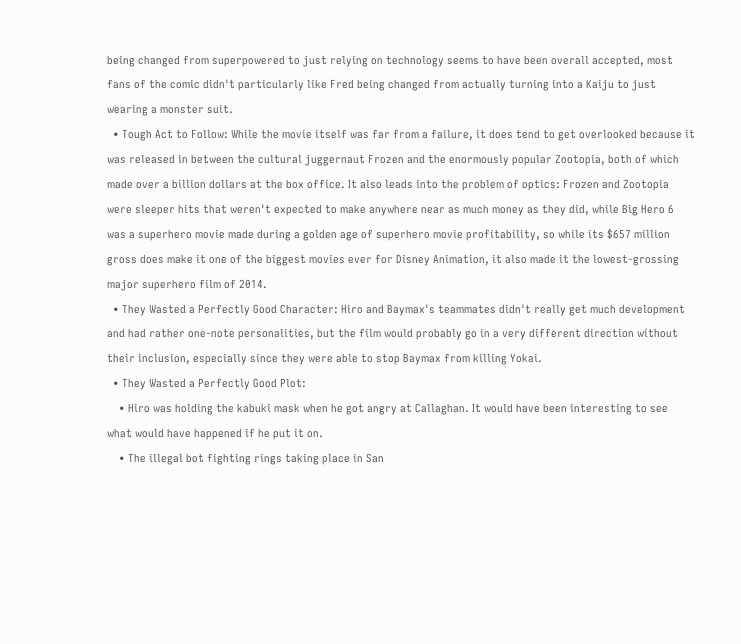being changed from superpowered to just relying on technology seems to have been overall accepted, most fans of the comic didn't particularly like Fred being changed from actually turning into a Kaiju to just wearing a monster suit.
  • Tough Act to Follow: While the movie itself was far from a failure, it does tend to get overlooked because it was released in between the cultural juggernaut Frozen and the enormously popular Zootopia, both of which made over a billion dollars at the box office. It also leads into the problem of optics: Frozen and Zootopia were sleeper hits that weren't expected to make anywhere near as much money as they did, while Big Hero 6 was a superhero movie made during a golden age of superhero movie profitability, so while its $657 million gross does make it one of the biggest movies ever for Disney Animation, it also made it the lowest-grossing major superhero film of 2014.
  • They Wasted a Perfectly Good Character: Hiro and Baymax's teammates didn't really get much development and had rather one-note personalities, but the film would probably go in a very different direction without their inclusion, especially since they were able to stop Baymax from killing Yokai.
  • They Wasted a Perfectly Good Plot:
    • Hiro was holding the kabuki mask when he got angry at Callaghan. It would have been interesting to see what would have happened if he put it on.
    • The illegal bot fighting rings taking place in San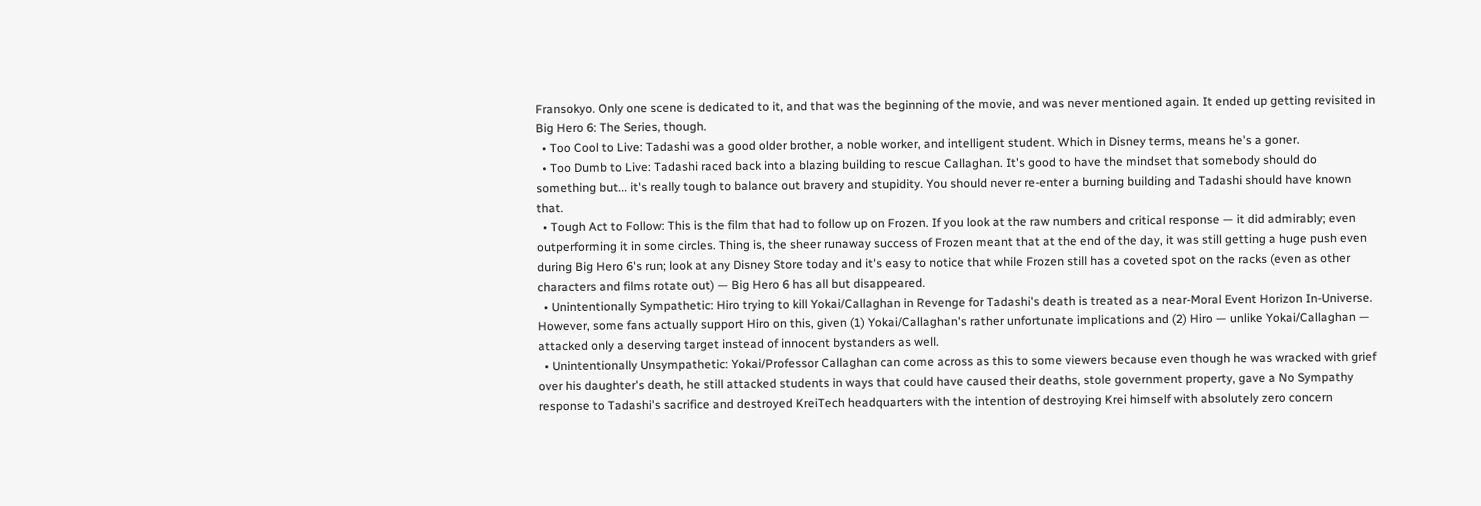Fransokyo. Only one scene is dedicated to it, and that was the beginning of the movie, and was never mentioned again. It ended up getting revisited in Big Hero 6: The Series, though.
  • Too Cool to Live: Tadashi was a good older brother, a noble worker, and intelligent student. Which in Disney terms, means he's a goner.
  • Too Dumb to Live: Tadashi raced back into a blazing building to rescue Callaghan. It's good to have the mindset that somebody should do something but... it's really tough to balance out bravery and stupidity. You should never re-enter a burning building and Tadashi should have known that.
  • Tough Act to Follow: This is the film that had to follow up on Frozen. If you look at the raw numbers and critical response — it did admirably; even outperforming it in some circles. Thing is, the sheer runaway success of Frozen meant that at the end of the day, it was still getting a huge push even during Big Hero 6's run; look at any Disney Store today and it's easy to notice that while Frozen still has a coveted spot on the racks (even as other characters and films rotate out) — Big Hero 6 has all but disappeared.
  • Unintentionally Sympathetic: Hiro trying to kill Yokai/Callaghan in Revenge for Tadashi's death is treated as a near-Moral Event Horizon In-Universe. However, some fans actually support Hiro on this, given (1) Yokai/Callaghan's rather unfortunate implications and (2) Hiro — unlike Yokai/Callaghan — attacked only a deserving target instead of innocent bystanders as well.
  • Unintentionally Unsympathetic: Yokai/Professor Callaghan can come across as this to some viewers because even though he was wracked with grief over his daughter's death, he still attacked students in ways that could have caused their deaths, stole government property, gave a No Sympathy response to Tadashi's sacrifice and destroyed KreiTech headquarters with the intention of destroying Krei himself with absolutely zero concern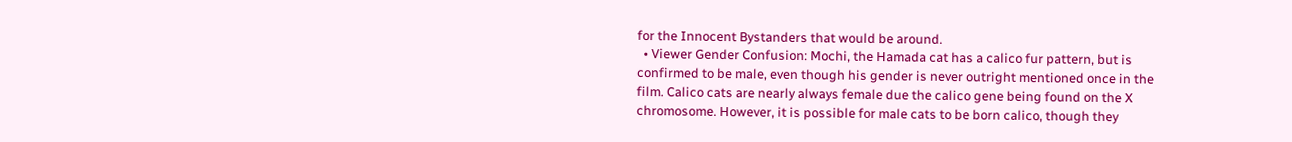for the Innocent Bystanders that would be around.
  • Viewer Gender Confusion: Mochi, the Hamada cat has a calico fur pattern, but is confirmed to be male, even though his gender is never outright mentioned once in the film. Calico cats are nearly always female due the calico gene being found on the X chromosome. However, it is possible for male cats to be born calico, though they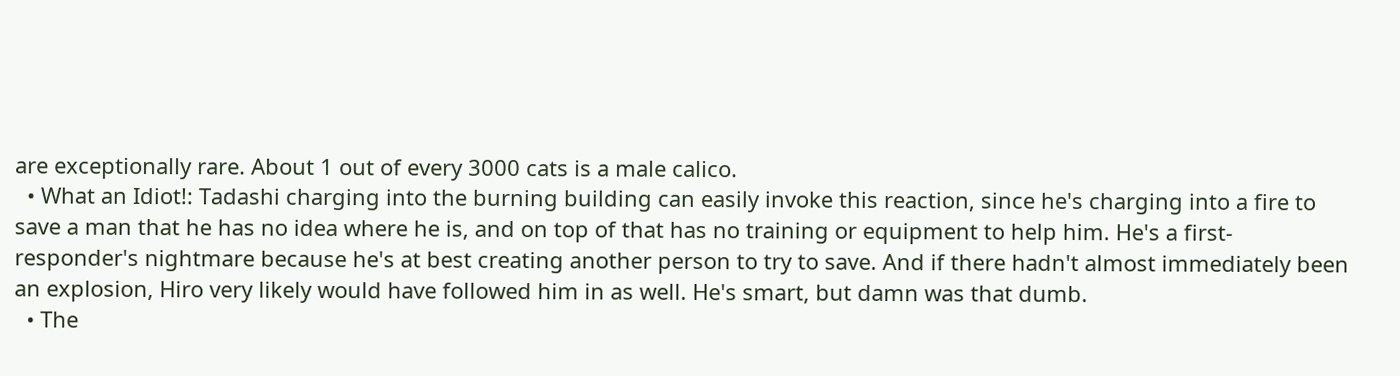are exceptionally rare. About 1 out of every 3000 cats is a male calico.
  • What an Idiot!: Tadashi charging into the burning building can easily invoke this reaction, since he's charging into a fire to save a man that he has no idea where he is, and on top of that has no training or equipment to help him. He's a first-responder's nightmare because he's at best creating another person to try to save. And if there hadn't almost immediately been an explosion, Hiro very likely would have followed him in as well. He's smart, but damn was that dumb.
  • The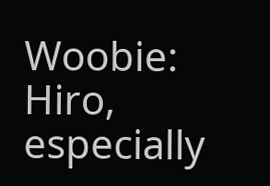Woobie: Hiro, especially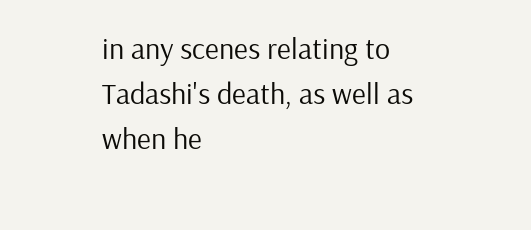in any scenes relating to Tadashi's death, as well as when he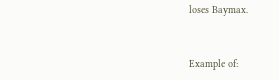loses Baymax.


Example of: